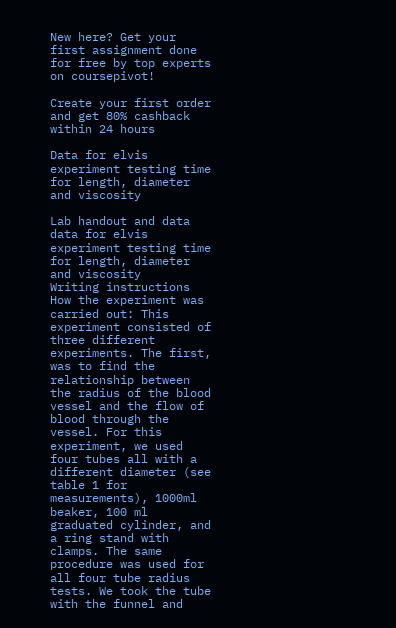New here? Get your first assignment done for free by top experts on coursepivot!

Create your first order and get 80% cashback within 24 hours

Data for elvis experiment testing time for length, diameter and viscosity

Lab handout and data
data for elvis experiment testing time for length, diameter and viscosity
Writing instructions
How the experiment was carried out: This experiment consisted of three different experiments. The first, was to find the relationship between the radius of the blood vessel and the flow of blood through the vessel. For this experiment, we used four tubes all with a different diameter (see table 1 for measurements), 1000ml beaker, 100 ml graduated cylinder, and a ring stand with clamps. The same procedure was used for all four tube radius tests. We took the tube with the funnel and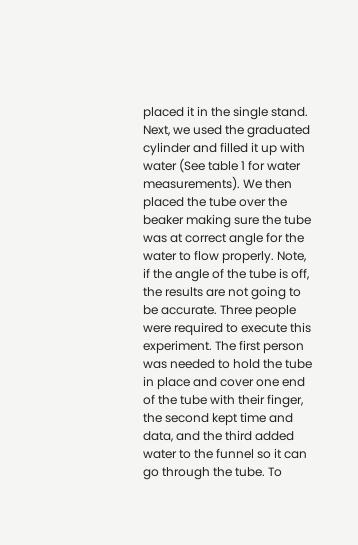placed it in the single stand. Next, we used the graduated cylinder and filled it up with water (See table 1 for water measurements). We then placed the tube over the beaker making sure the tube was at correct angle for the water to flow properly. Note, if the angle of the tube is off, the results are not going to be accurate. Three people were required to execute this experiment. The first person was needed to hold the tube in place and cover one end of the tube with their finger, the second kept time and data, and the third added water to the funnel so it can go through the tube. To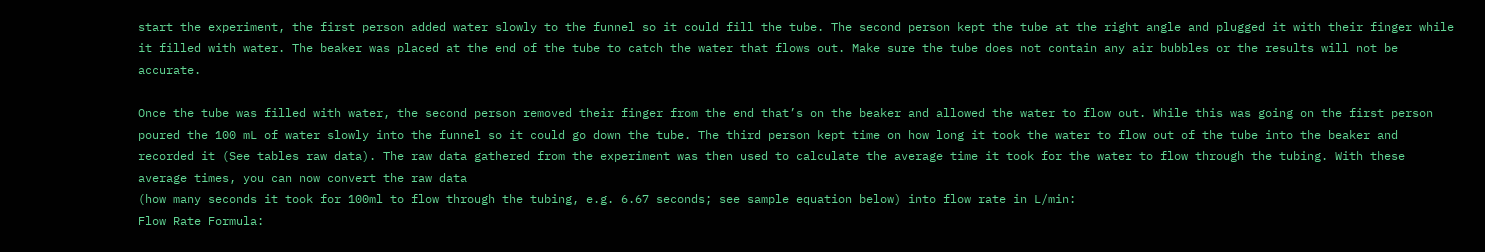start the experiment, the first person added water slowly to the funnel so it could fill the tube. The second person kept the tube at the right angle and plugged it with their finger while it filled with water. The beaker was placed at the end of the tube to catch the water that flows out. Make sure the tube does not contain any air bubbles or the results will not be accurate.

Once the tube was filled with water, the second person removed their finger from the end that’s on the beaker and allowed the water to flow out. While this was going on the first person poured the 100 mL of water slowly into the funnel so it could go down the tube. The third person kept time on how long it took the water to flow out of the tube into the beaker and recorded it (See tables raw data). The raw data gathered from the experiment was then used to calculate the average time it took for the water to flow through the tubing. With these average times, you can now convert the raw data
(how many seconds it took for 100ml to flow through the tubing, e.g. 6.67 seconds; see sample equation below) into flow rate in L/min:
Flow Rate Formula: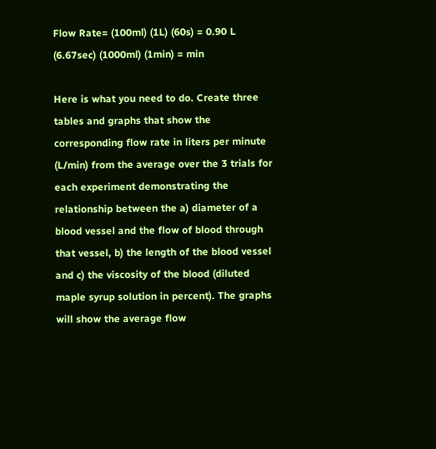Flow Rate= (100ml) (1L) (60s) = 0.90 L
(6.67sec) (1000ml) (1min) = min

Here is what you need to do. Create three tables and graphs that show the corresponding flow rate in liters per minute (L/min) from the average over the 3 trials for each experiment demonstrating the relationship between the a) diameter of a blood vessel and the flow of blood through that vessel, b) the length of the blood vessel and c) the viscosity of the blood (diluted maple syrup solution in percent). The graphs will show the average flow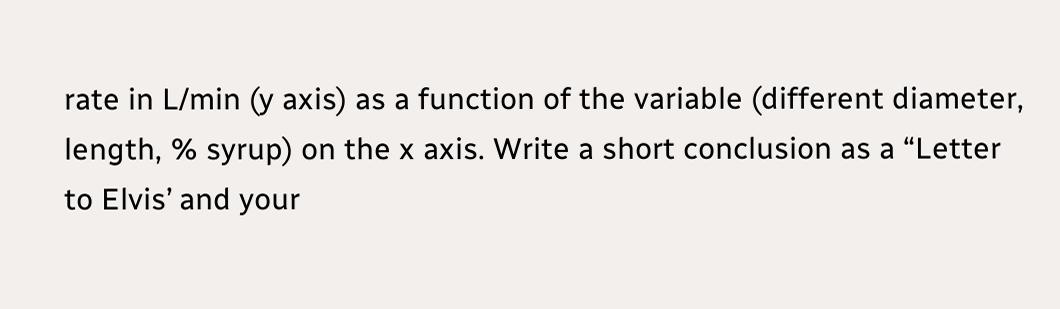rate in L/min (y axis) as a function of the variable (different diameter, length, % syrup) on the x axis. Write a short conclusion as a “Letter to Elvis’ and your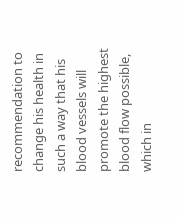recommendation to change his health in such a way that his blood vessels will promote the highest blood flow possible, which in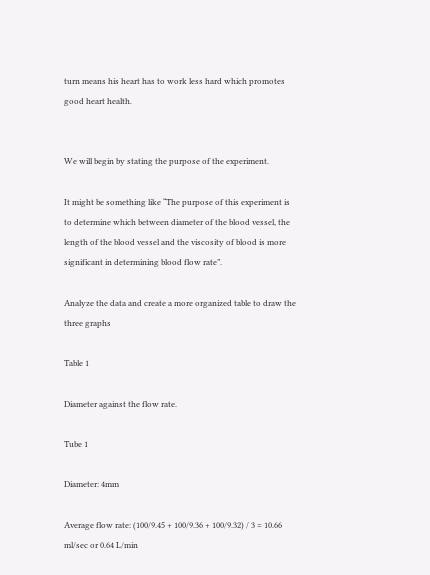turn means his heart has to work less hard which promotes good heart health.


We will begin by stating the purpose of the experiment.

It might be something like “The purpose of this experiment is to determine which between diameter of the blood vessel, the length of the blood vessel and the viscosity of blood is more significant in determining blood flow rate”.

Analyze the data and create a more organized table to draw the three graphs

Table 1

Diameter against the flow rate.

Tube 1

Diameter: 4mm

Average flow rate: (100/9.45 + 100/9.36 + 100/9.32) / 3 = 10.66 ml/sec or 0.64 L/min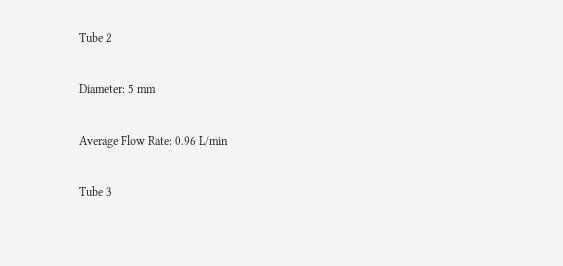Tube 2

Diameter: 5 mm

Average Flow Rate: 0.96 L/min

Tube 3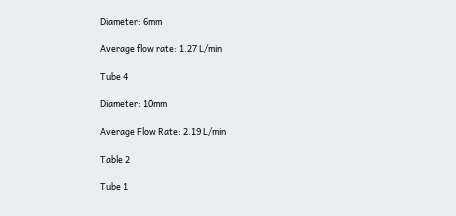Diameter: 6mm

Average flow rate: 1.27 L/min

Tube 4

Diameter: 10mm

Average Flow Rate: 2.19 L/min

Table 2

Tube 1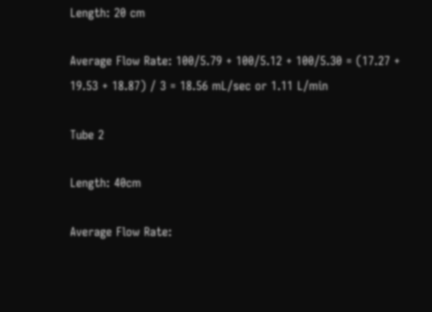Length: 20 cm

Average Flow Rate: 100/5.79 + 100/5.12 + 100/5.30 = (17.27 + 19.53 + 18.87) / 3 = 18.56 mL/sec or 1.11 L/min

Tube 2

Length: 40cm

Average Flow Rate: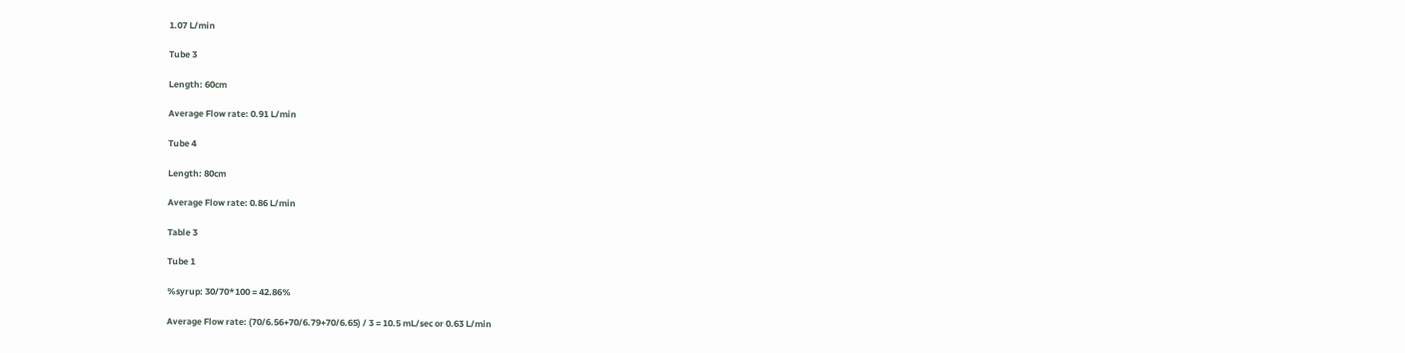1.07 L/min

Tube 3

Length: 60cm

Average Flow rate: 0.91 L/min

Tube 4

Length: 80cm

Average Flow rate: 0.86 L/min

Table 3

Tube 1

%syrup: 30/70*100 = 42.86%

Average Flow rate: (70/6.56+70/6.79+70/6.65) / 3 = 10.5 mL/sec or 0.63 L/min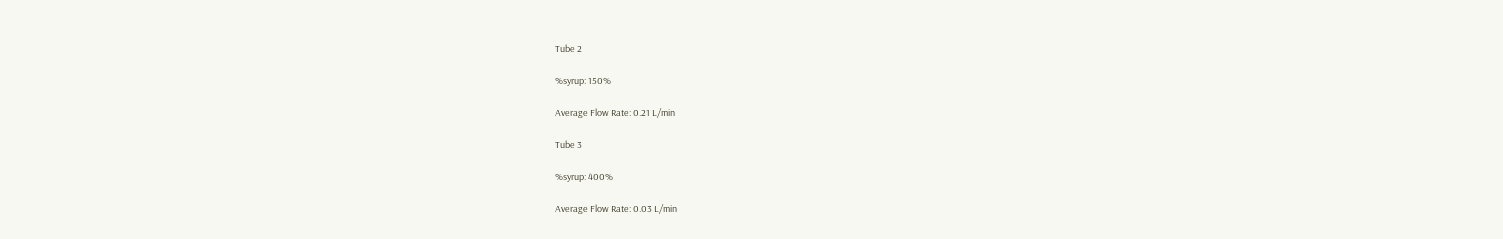Tube 2

%syrup: 150%

Average Flow Rate: 0.21 L/min

Tube 3

%syrup: 400%

Average Flow Rate: 0.03 L/min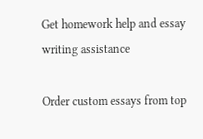Get homework help and essay writing assistance

Order custom essays from top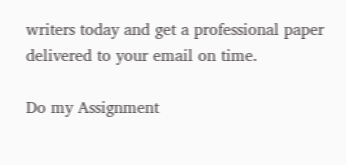writers today and get a professional paper delivered to your email on time.

Do my Assignment